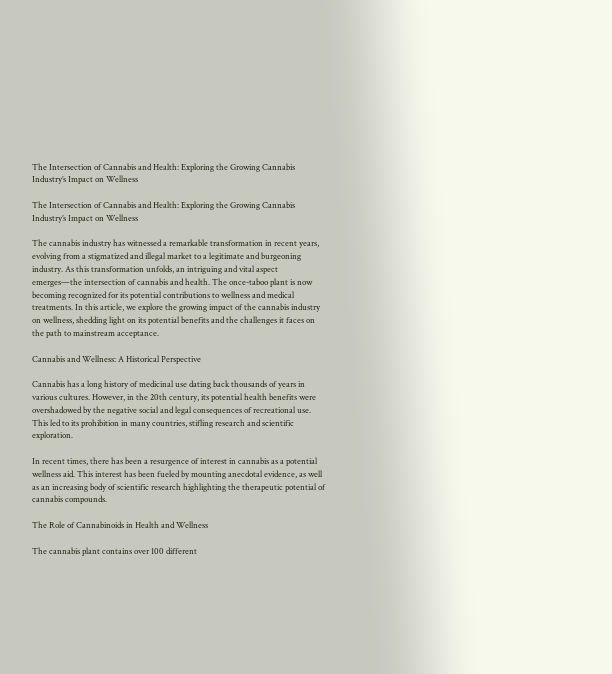The Intersection of Cannabis and Health: Exploring the Growing Cannabis Industry’s Impact on Wellness

The Intersection of Cannabis and Health: Exploring the Growing Cannabis Industry’s Impact on Wellness

The cannabis industry has witnessed a remarkable transformation in recent years, evolving from a stigmatized and illegal market to a legitimate and burgeoning industry. As this transformation unfolds, an intriguing and vital aspect emerges—the intersection of cannabis and health. The once-taboo plant is now becoming recognized for its potential contributions to wellness and medical treatments. In this article, we explore the growing impact of the cannabis industry on wellness, shedding light on its potential benefits and the challenges it faces on the path to mainstream acceptance.

Cannabis and Wellness: A Historical Perspective

Cannabis has a long history of medicinal use dating back thousands of years in various cultures. However, in the 20th century, its potential health benefits were overshadowed by the negative social and legal consequences of recreational use. This led to its prohibition in many countries, stifling research and scientific exploration.

In recent times, there has been a resurgence of interest in cannabis as a potential wellness aid. This interest has been fueled by mounting anecdotal evidence, as well as an increasing body of scientific research highlighting the therapeutic potential of cannabis compounds.

The Role of Cannabinoids in Health and Wellness

The cannabis plant contains over 100 different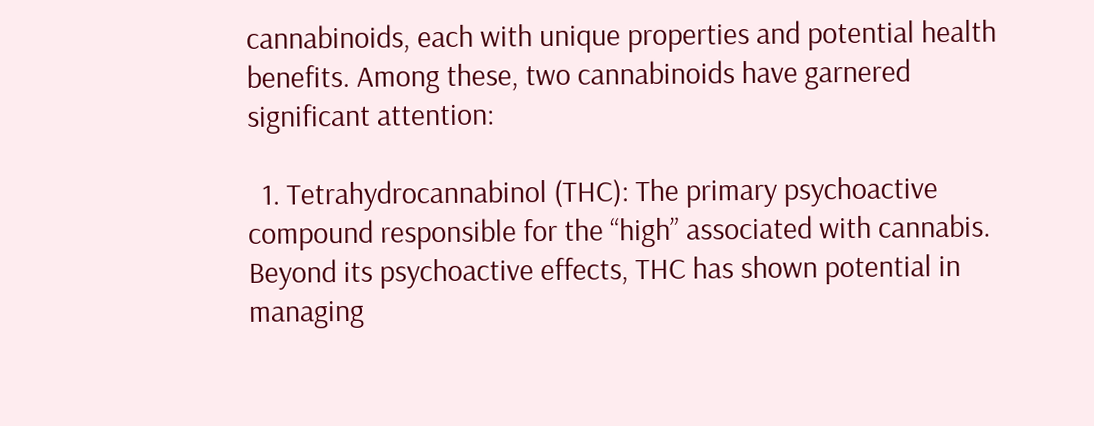cannabinoids, each with unique properties and potential health benefits. Among these, two cannabinoids have garnered significant attention:

  1. Tetrahydrocannabinol (THC): The primary psychoactive compound responsible for the “high” associated with cannabis. Beyond its psychoactive effects, THC has shown potential in managing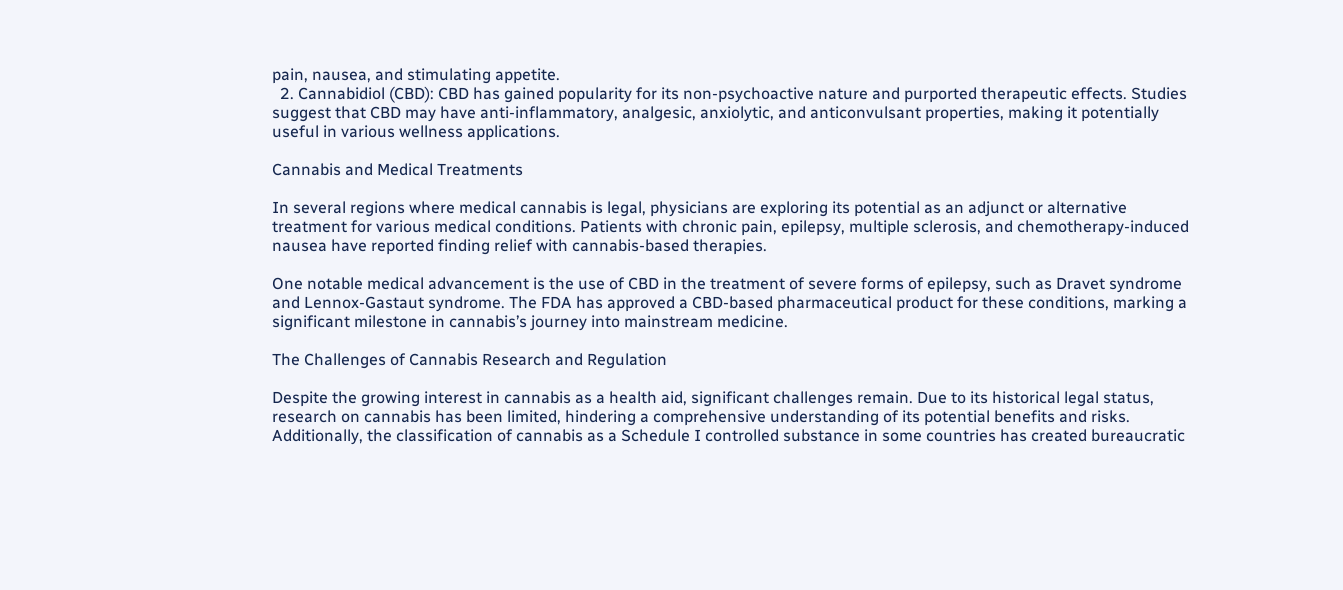pain, nausea, and stimulating appetite.
  2. Cannabidiol (CBD): CBD has gained popularity for its non-psychoactive nature and purported therapeutic effects. Studies suggest that CBD may have anti-inflammatory, analgesic, anxiolytic, and anticonvulsant properties, making it potentially useful in various wellness applications.

Cannabis and Medical Treatments

In several regions where medical cannabis is legal, physicians are exploring its potential as an adjunct or alternative treatment for various medical conditions. Patients with chronic pain, epilepsy, multiple sclerosis, and chemotherapy-induced nausea have reported finding relief with cannabis-based therapies.

One notable medical advancement is the use of CBD in the treatment of severe forms of epilepsy, such as Dravet syndrome and Lennox-Gastaut syndrome. The FDA has approved a CBD-based pharmaceutical product for these conditions, marking a significant milestone in cannabis’s journey into mainstream medicine.

The Challenges of Cannabis Research and Regulation

Despite the growing interest in cannabis as a health aid, significant challenges remain. Due to its historical legal status, research on cannabis has been limited, hindering a comprehensive understanding of its potential benefits and risks. Additionally, the classification of cannabis as a Schedule I controlled substance in some countries has created bureaucratic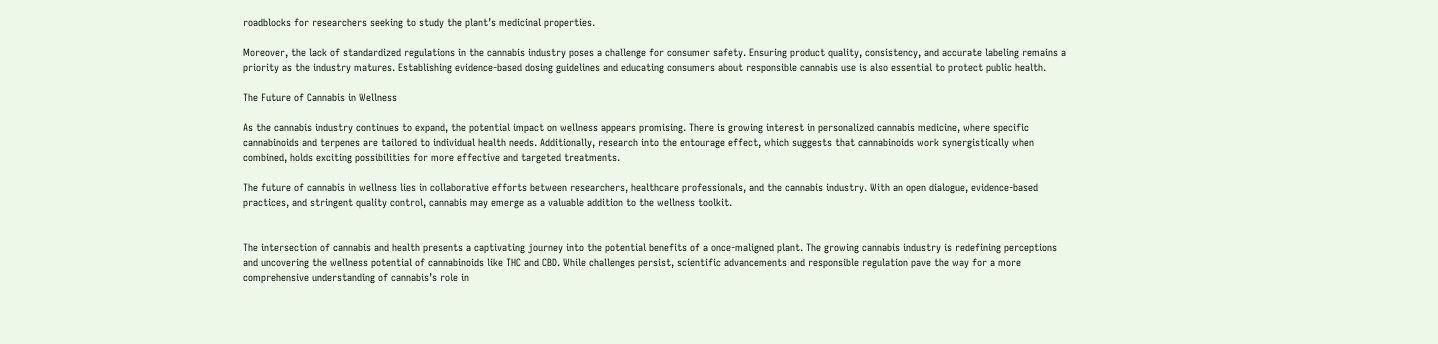roadblocks for researchers seeking to study the plant’s medicinal properties.

Moreover, the lack of standardized regulations in the cannabis industry poses a challenge for consumer safety. Ensuring product quality, consistency, and accurate labeling remains a priority as the industry matures. Establishing evidence-based dosing guidelines and educating consumers about responsible cannabis use is also essential to protect public health.

The Future of Cannabis in Wellness

As the cannabis industry continues to expand, the potential impact on wellness appears promising. There is growing interest in personalized cannabis medicine, where specific cannabinoids and terpenes are tailored to individual health needs. Additionally, research into the entourage effect, which suggests that cannabinoids work synergistically when combined, holds exciting possibilities for more effective and targeted treatments.

The future of cannabis in wellness lies in collaborative efforts between researchers, healthcare professionals, and the cannabis industry. With an open dialogue, evidence-based practices, and stringent quality control, cannabis may emerge as a valuable addition to the wellness toolkit.


The intersection of cannabis and health presents a captivating journey into the potential benefits of a once-maligned plant. The growing cannabis industry is redefining perceptions and uncovering the wellness potential of cannabinoids like THC and CBD. While challenges persist, scientific advancements and responsible regulation pave the way for a more comprehensive understanding of cannabis’s role in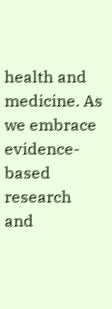health and medicine. As we embrace evidence-based research and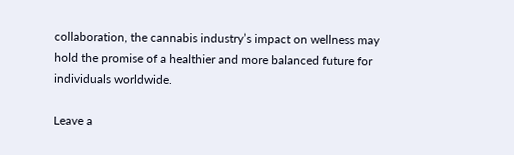collaboration, the cannabis industry’s impact on wellness may hold the promise of a healthier and more balanced future for individuals worldwide.

Leave a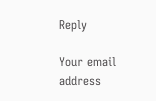Reply

Your email address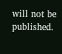will not be published.